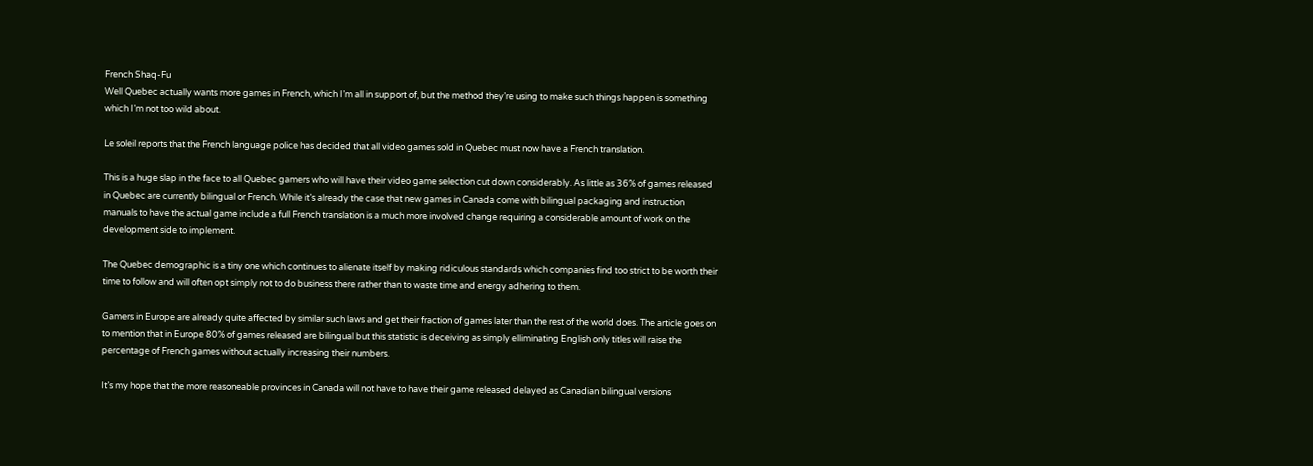French Shaq-Fu
Well Quebec actually wants more games in French, which I’m all in support of, but the method they’re using to make such things happen is something which I’m not too wild about.

Le soleil reports that the French language police has decided that all video games sold in Quebec must now have a French translation.

This is a huge slap in the face to all Quebec gamers who will have their video game selection cut down considerably. As little as 36% of games released in Quebec are currently bilingual or French. While it’s already the case that new games in Canada come with bilingual packaging and instruction manuals to have the actual game include a full French translation is a much more involved change requiring a considerable amount of work on the development side to implement.

The Quebec demographic is a tiny one which continues to alienate itself by making ridiculous standards which companies find too strict to be worth their time to follow and will often opt simply not to do business there rather than to waste time and energy adhering to them.

Gamers in Europe are already quite affected by similar such laws and get their fraction of games later than the rest of the world does. The article goes on to mention that in Europe 80% of games released are bilingual but this statistic is deceiving as simply elliminating English only titles will raise the percentage of French games without actually increasing their numbers.

It’s my hope that the more reasoneable provinces in Canada will not have to have their game released delayed as Canadian bilingual versions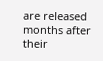are released months after their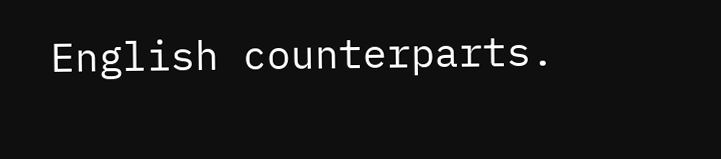English counterparts.